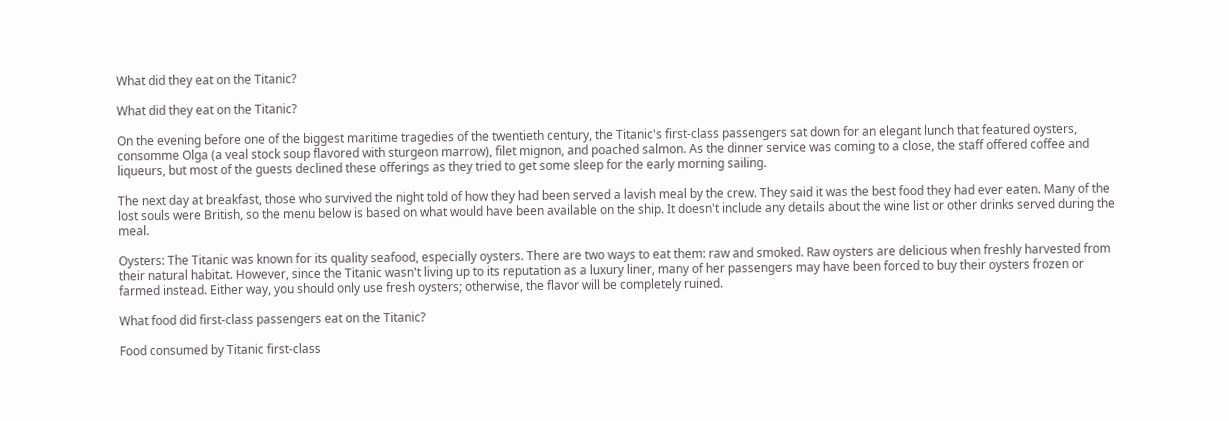What did they eat on the Titanic?

What did they eat on the Titanic?

On the evening before one of the biggest maritime tragedies of the twentieth century, the Titanic's first-class passengers sat down for an elegant lunch that featured oysters, consomme Olga (a veal stock soup flavored with sturgeon marrow), filet mignon, and poached salmon. As the dinner service was coming to a close, the staff offered coffee and liqueurs, but most of the guests declined these offerings as they tried to get some sleep for the early morning sailing.

The next day at breakfast, those who survived the night told of how they had been served a lavish meal by the crew. They said it was the best food they had ever eaten. Many of the lost souls were British, so the menu below is based on what would have been available on the ship. It doesn't include any details about the wine list or other drinks served during the meal.

Oysters: The Titanic was known for its quality seafood, especially oysters. There are two ways to eat them: raw and smoked. Raw oysters are delicious when freshly harvested from their natural habitat. However, since the Titanic wasn't living up to its reputation as a luxury liner, many of her passengers may have been forced to buy their oysters frozen or farmed instead. Either way, you should only use fresh oysters; otherwise, the flavor will be completely ruined.

What food did first-class passengers eat on the Titanic?

Food consumed by Titanic first-class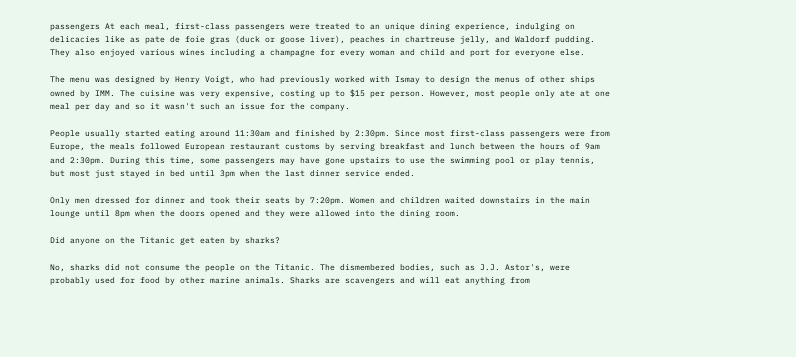passengers At each meal, first-class passengers were treated to an unique dining experience, indulging on delicacies like as pate de foie gras (duck or goose liver), peaches in chartreuse jelly, and Waldorf pudding. They also enjoyed various wines including a champagne for every woman and child and port for everyone else.

The menu was designed by Henry Voigt, who had previously worked with Ismay to design the menus of other ships owned by IMM. The cuisine was very expensive, costing up to $15 per person. However, most people only ate at one meal per day and so it wasn't such an issue for the company.

People usually started eating around 11:30am and finished by 2:30pm. Since most first-class passengers were from Europe, the meals followed European restaurant customs by serving breakfast and lunch between the hours of 9am and 2:30pm. During this time, some passengers may have gone upstairs to use the swimming pool or play tennis, but most just stayed in bed until 3pm when the last dinner service ended.

Only men dressed for dinner and took their seats by 7:20pm. Women and children waited downstairs in the main lounge until 8pm when the doors opened and they were allowed into the dining room.

Did anyone on the Titanic get eaten by sharks?

No, sharks did not consume the people on the Titanic. The dismembered bodies, such as J.J. Astor's, were probably used for food by other marine animals. Sharks are scavengers and will eat anything from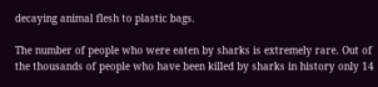decaying animal flesh to plastic bags.

The number of people who were eaten by sharks is extremely rare. Out of the thousands of people who have been killed by sharks in history only 14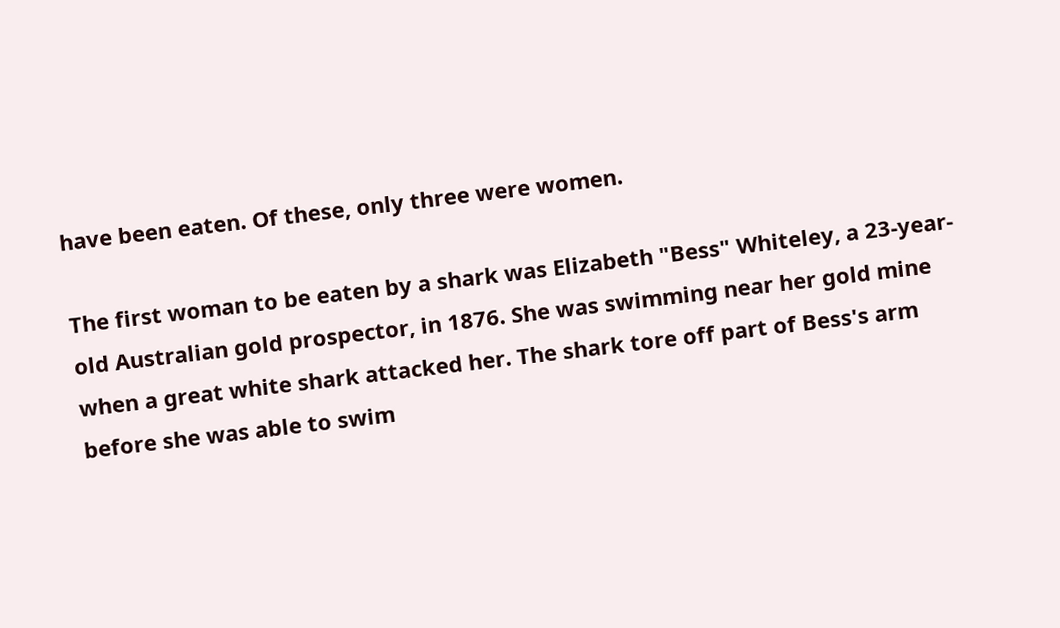have been eaten. Of these, only three were women.

The first woman to be eaten by a shark was Elizabeth "Bess" Whiteley, a 23-year-old Australian gold prospector, in 1876. She was swimming near her gold mine when a great white shark attacked her. The shark tore off part of Bess's arm before she was able to swim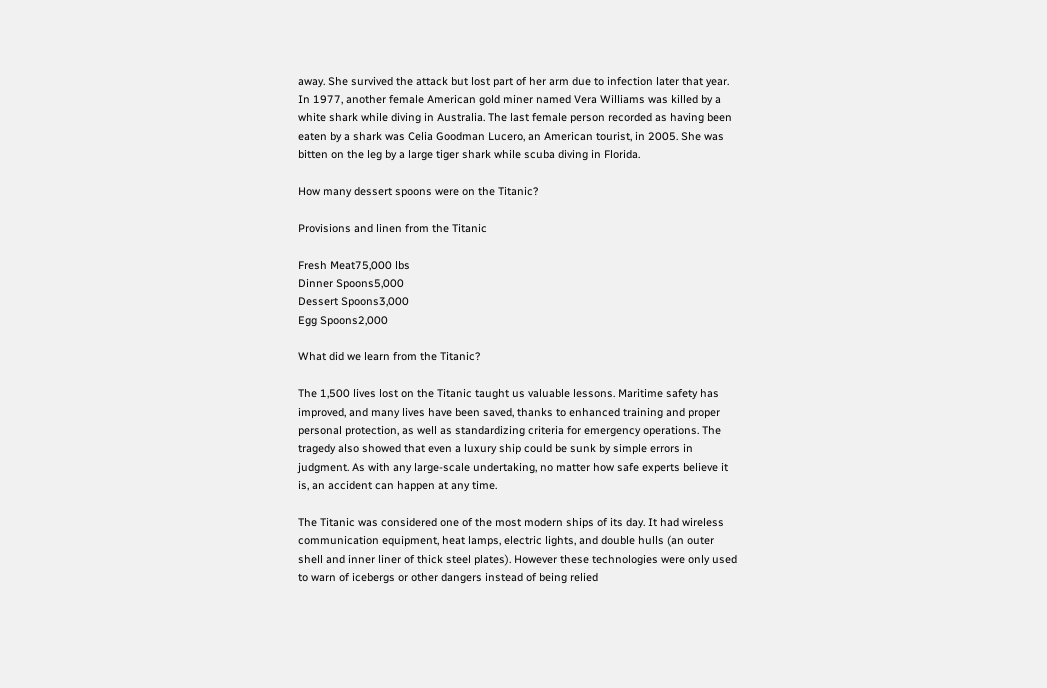away. She survived the attack but lost part of her arm due to infection later that year. In 1977, another female American gold miner named Vera Williams was killed by a white shark while diving in Australia. The last female person recorded as having been eaten by a shark was Celia Goodman Lucero, an American tourist, in 2005. She was bitten on the leg by a large tiger shark while scuba diving in Florida.

How many dessert spoons were on the Titanic?

Provisions and linen from the Titanic

Fresh Meat75,000 lbs
Dinner Spoons5,000
Dessert Spoons3,000
Egg Spoons2,000

What did we learn from the Titanic?

The 1,500 lives lost on the Titanic taught us valuable lessons. Maritime safety has improved, and many lives have been saved, thanks to enhanced training and proper personal protection, as well as standardizing criteria for emergency operations. The tragedy also showed that even a luxury ship could be sunk by simple errors in judgment. As with any large-scale undertaking, no matter how safe experts believe it is, an accident can happen at any time.

The Titanic was considered one of the most modern ships of its day. It had wireless communication equipment, heat lamps, electric lights, and double hulls (an outer shell and inner liner of thick steel plates). However these technologies were only used to warn of icebergs or other dangers instead of being relied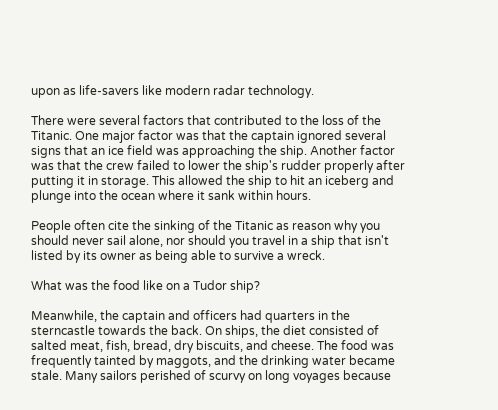upon as life-savers like modern radar technology.

There were several factors that contributed to the loss of the Titanic. One major factor was that the captain ignored several signs that an ice field was approaching the ship. Another factor was that the crew failed to lower the ship's rudder properly after putting it in storage. This allowed the ship to hit an iceberg and plunge into the ocean where it sank within hours.

People often cite the sinking of the Titanic as reason why you should never sail alone, nor should you travel in a ship that isn't listed by its owner as being able to survive a wreck.

What was the food like on a Tudor ship?

Meanwhile, the captain and officers had quarters in the sterncastle towards the back. On ships, the diet consisted of salted meat, fish, bread, dry biscuits, and cheese. The food was frequently tainted by maggots, and the drinking water became stale. Many sailors perished of scurvy on long voyages because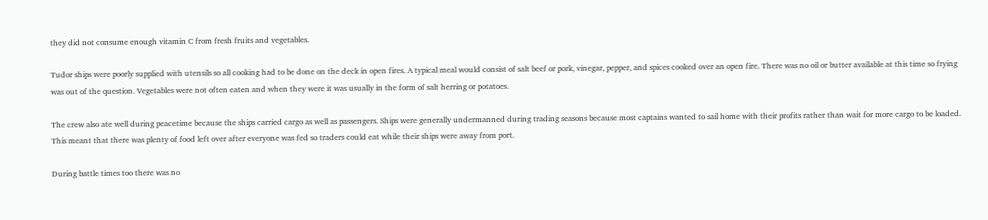they did not consume enough vitamin C from fresh fruits and vegetables.

Tudor ships were poorly supplied with utensils so all cooking had to be done on the deck in open fires. A typical meal would consist of salt beef or pork, vinegar, pepper, and spices cooked over an open fire. There was no oil or butter available at this time so frying was out of the question. Vegetables were not often eaten and when they were it was usually in the form of salt herring or potatoes.

The crew also ate well during peacetime because the ships carried cargo as well as passengers. Ships were generally undermanned during trading seasons because most captains wanted to sail home with their profits rather than wait for more cargo to be loaded. This meant that there was plenty of food left over after everyone was fed so traders could eat while their ships were away from port.

During battle times too there was no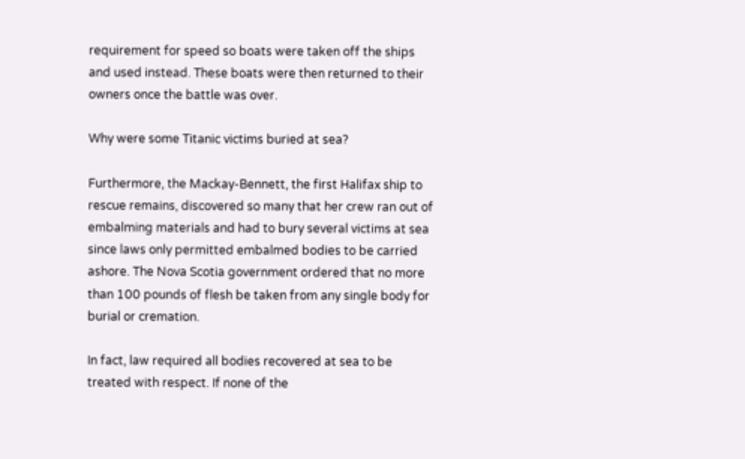requirement for speed so boats were taken off the ships and used instead. These boats were then returned to their owners once the battle was over.

Why were some Titanic victims buried at sea?

Furthermore, the Mackay-Bennett, the first Halifax ship to rescue remains, discovered so many that her crew ran out of embalming materials and had to bury several victims at sea since laws only permitted embalmed bodies to be carried ashore. The Nova Scotia government ordered that no more than 100 pounds of flesh be taken from any single body for burial or cremation.

In fact, law required all bodies recovered at sea to be treated with respect. If none of the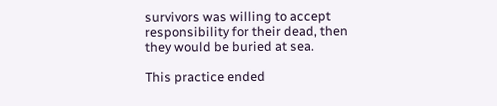survivors was willing to accept responsibility for their dead, then they would be buried at sea.

This practice ended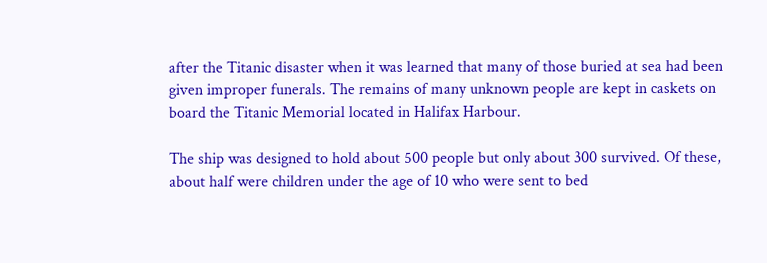after the Titanic disaster when it was learned that many of those buried at sea had been given improper funerals. The remains of many unknown people are kept in caskets on board the Titanic Memorial located in Halifax Harbour.

The ship was designed to hold about 500 people but only about 300 survived. Of these, about half were children under the age of 10 who were sent to bed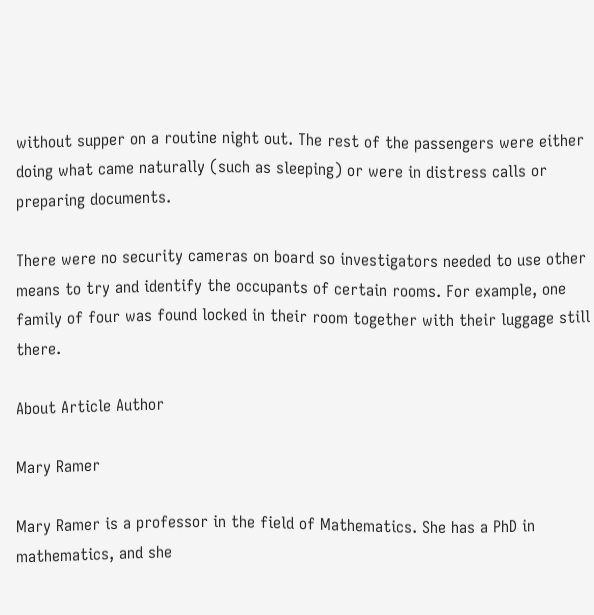without supper on a routine night out. The rest of the passengers were either doing what came naturally (such as sleeping) or were in distress calls or preparing documents.

There were no security cameras on board so investigators needed to use other means to try and identify the occupants of certain rooms. For example, one family of four was found locked in their room together with their luggage still there.

About Article Author

Mary Ramer

Mary Ramer is a professor in the field of Mathematics. She has a PhD in mathematics, and she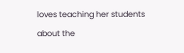loves teaching her students about the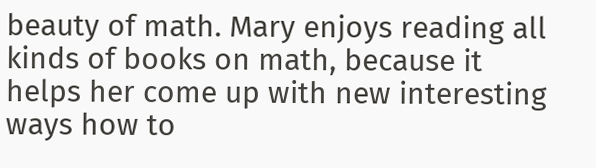beauty of math. Mary enjoys reading all kinds of books on math, because it helps her come up with new interesting ways how to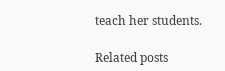teach her students.

Related posts